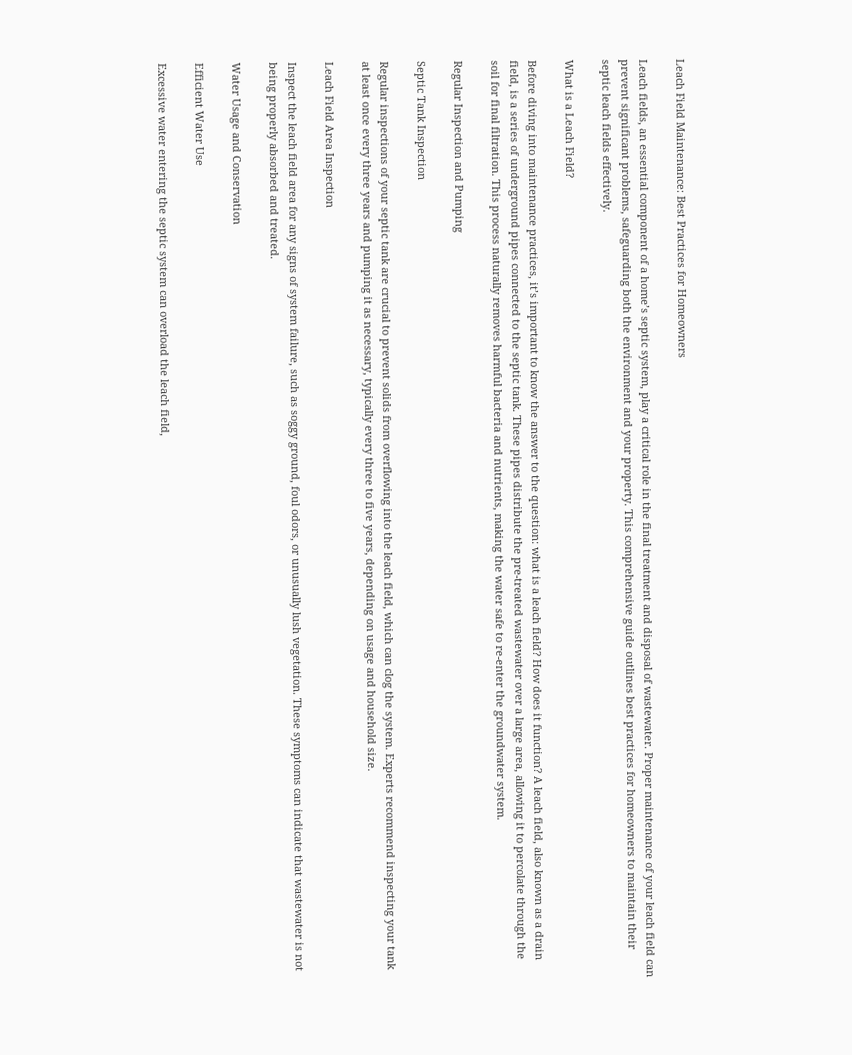Leach Field Maintenance: Best Practices for Homeowners

Leach fields, an essential component of a home’s septic system, play a critical role in the final treatment and disposal of wastewater. Proper maintenance of your leach field can prevent significant problems, safeguarding both the environment and your property. This comprehensive guide outlines best practices for homeowners to maintain their septic leach fields effectively.

What is a Leach Field?

Before diving into maintenance practices, it’s important to know the answer to the question: what is a leach field? How does it function? A leach field, also known as a drain field, is a series of underground pipes connected to the septic tank. These pipes distribute the pre-treated wastewater over a large area, allowing it to percolate through the soil for final filtration. This process naturally removes harmful bacteria and nutrients, making the water safe to re-enter the groundwater system.

Regular Inspection and Pumping

Septic Tank Inspection

Regular inspections of your septic tank are crucial to prevent solids from overflowing into the leach field, which can clog the system. Experts recommend inspecting your tank at least once every three years and pumping it as necessary, typically every three to five years, depending on usage and household size.

Leach Field Area Inspection

Inspect the leach field area for any signs of system failure, such as soggy ground, foul odors, or unusually lush vegetation. These symptoms can indicate that wastewater is not being properly absorbed and treated.

Water Usage and Conservation

Efficient Water Use

Excessive water entering the septic system can overload the leach field,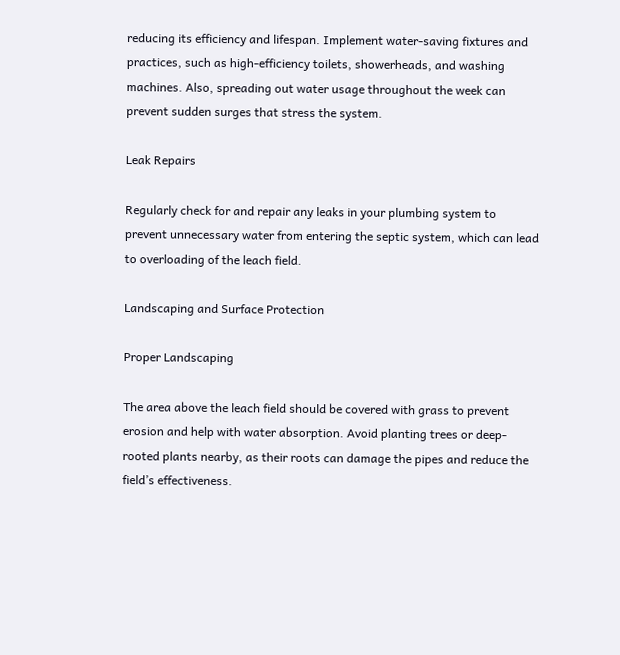reducing its efficiency and lifespan. Implement water-saving fixtures and practices, such as high-efficiency toilets, showerheads, and washing machines. Also, spreading out water usage throughout the week can prevent sudden surges that stress the system.

Leak Repairs

Regularly check for and repair any leaks in your plumbing system to prevent unnecessary water from entering the septic system, which can lead to overloading of the leach field.

Landscaping and Surface Protection

Proper Landscaping

The area above the leach field should be covered with grass to prevent erosion and help with water absorption. Avoid planting trees or deep-rooted plants nearby, as their roots can damage the pipes and reduce the field’s effectiveness.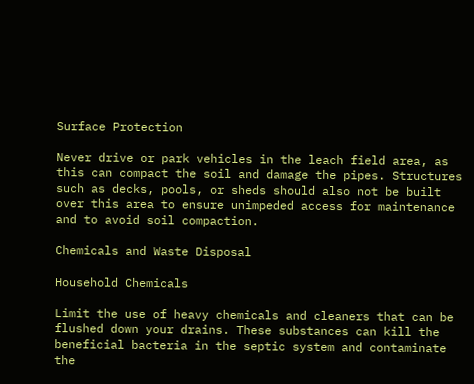Surface Protection

Never drive or park vehicles in the leach field area, as this can compact the soil and damage the pipes. Structures such as decks, pools, or sheds should also not be built over this area to ensure unimpeded access for maintenance and to avoid soil compaction.

Chemicals and Waste Disposal

Household Chemicals

Limit the use of heavy chemicals and cleaners that can be flushed down your drains. These substances can kill the beneficial bacteria in the septic system and contaminate the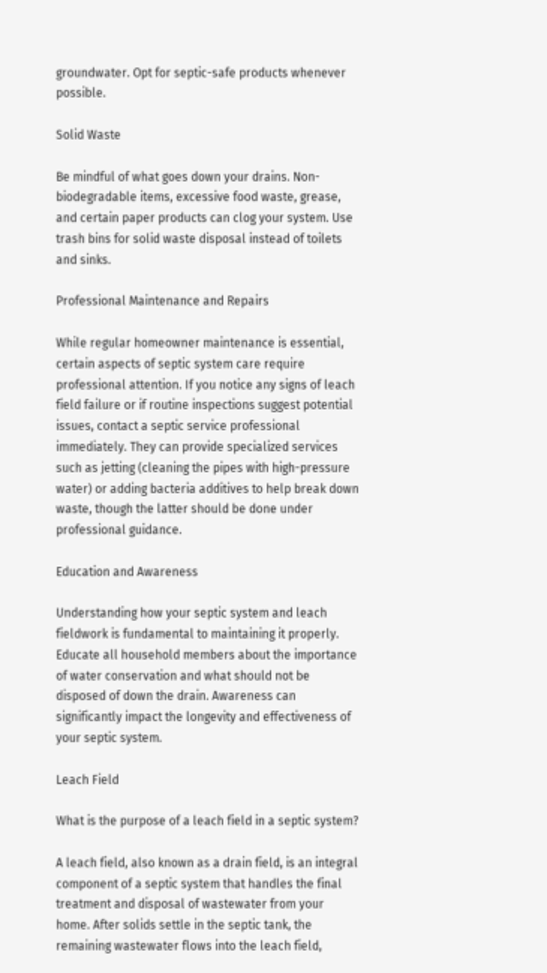groundwater. Opt for septic-safe products whenever possible.

Solid Waste

Be mindful of what goes down your drains. Non-biodegradable items, excessive food waste, grease, and certain paper products can clog your system. Use trash bins for solid waste disposal instead of toilets and sinks.

Professional Maintenance and Repairs

While regular homeowner maintenance is essential, certain aspects of septic system care require professional attention. If you notice any signs of leach field failure or if routine inspections suggest potential issues, contact a septic service professional immediately. They can provide specialized services such as jetting (cleaning the pipes with high-pressure water) or adding bacteria additives to help break down waste, though the latter should be done under professional guidance.

Education and Awareness

Understanding how your septic system and leach fieldwork is fundamental to maintaining it properly. Educate all household members about the importance of water conservation and what should not be disposed of down the drain. Awareness can significantly impact the longevity and effectiveness of your septic system.

Leach Field

What is the purpose of a leach field in a septic system?

A leach field, also known as a drain field, is an integral component of a septic system that handles the final treatment and disposal of wastewater from your home. After solids settle in the septic tank, the remaining wastewater flows into the leach field,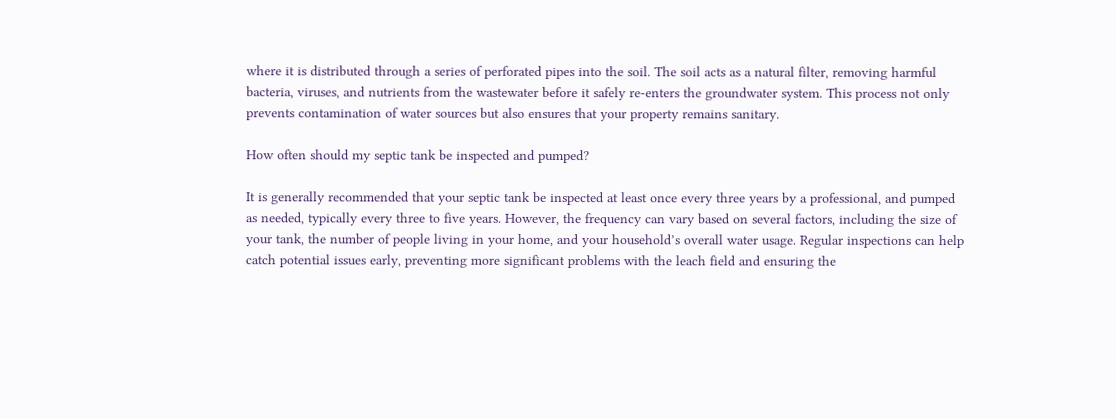where it is distributed through a series of perforated pipes into the soil. The soil acts as a natural filter, removing harmful bacteria, viruses, and nutrients from the wastewater before it safely re-enters the groundwater system. This process not only prevents contamination of water sources but also ensures that your property remains sanitary.

How often should my septic tank be inspected and pumped?

It is generally recommended that your septic tank be inspected at least once every three years by a professional, and pumped as needed, typically every three to five years. However, the frequency can vary based on several factors, including the size of your tank, the number of people living in your home, and your household’s overall water usage. Regular inspections can help catch potential issues early, preventing more significant problems with the leach field and ensuring the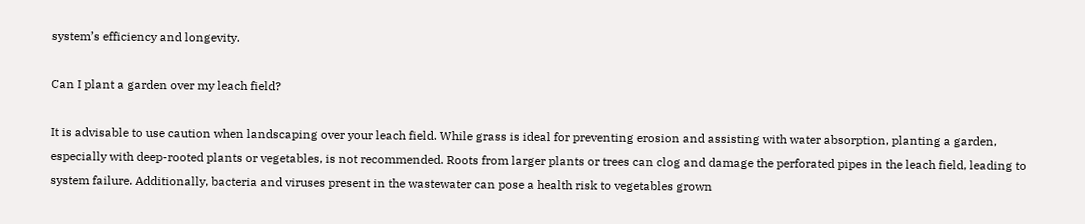system’s efficiency and longevity.

Can I plant a garden over my leach field?

It is advisable to use caution when landscaping over your leach field. While grass is ideal for preventing erosion and assisting with water absorption, planting a garden, especially with deep-rooted plants or vegetables, is not recommended. Roots from larger plants or trees can clog and damage the perforated pipes in the leach field, leading to system failure. Additionally, bacteria and viruses present in the wastewater can pose a health risk to vegetables grown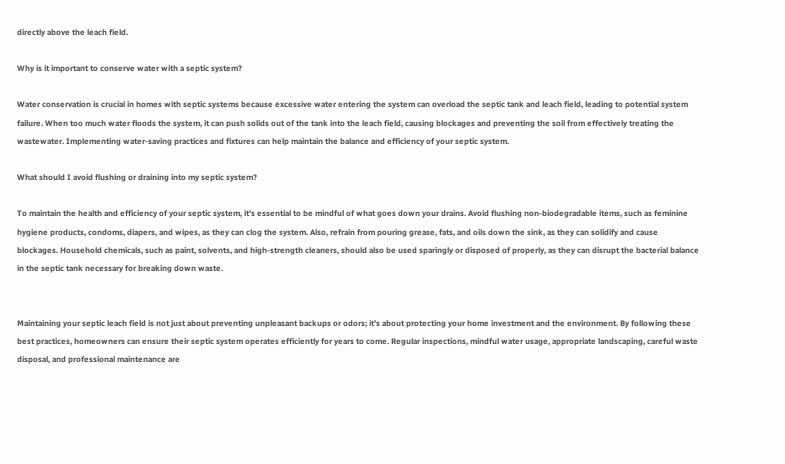directly above the leach field.

Why is it important to conserve water with a septic system?

Water conservation is crucial in homes with septic systems because excessive water entering the system can overload the septic tank and leach field, leading to potential system failure. When too much water floods the system, it can push solids out of the tank into the leach field, causing blockages and preventing the soil from effectively treating the wastewater. Implementing water-saving practices and fixtures can help maintain the balance and efficiency of your septic system.

What should I avoid flushing or draining into my septic system?

To maintain the health and efficiency of your septic system, it’s essential to be mindful of what goes down your drains. Avoid flushing non-biodegradable items, such as feminine hygiene products, condoms, diapers, and wipes, as they can clog the system. Also, refrain from pouring grease, fats, and oils down the sink, as they can solidify and cause blockages. Household chemicals, such as paint, solvents, and high-strength cleaners, should also be used sparingly or disposed of properly, as they can disrupt the bacterial balance in the septic tank necessary for breaking down waste.


Maintaining your septic leach field is not just about preventing unpleasant backups or odors; it’s about protecting your home investment and the environment. By following these best practices, homeowners can ensure their septic system operates efficiently for years to come. Regular inspections, mindful water usage, appropriate landscaping, careful waste disposal, and professional maintenance are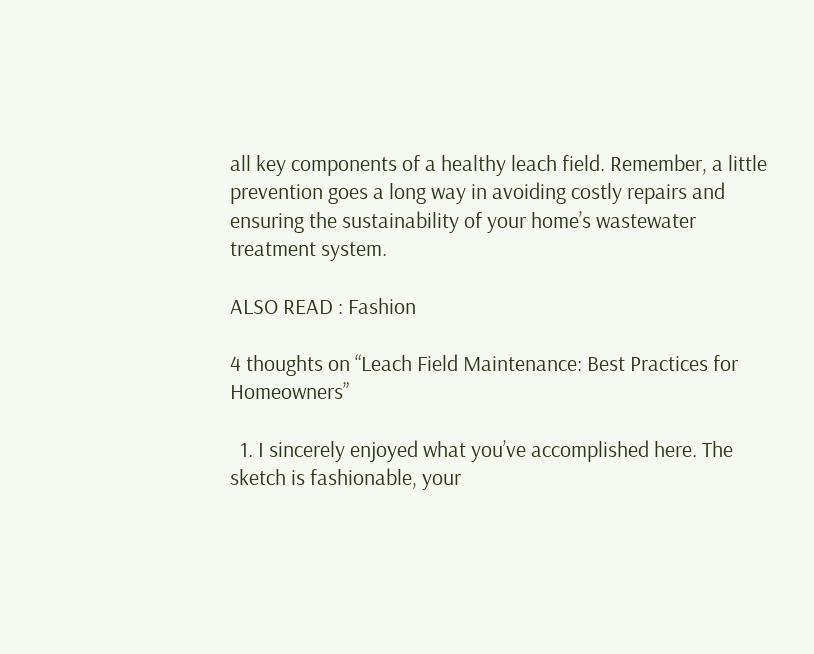all key components of a healthy leach field. Remember, a little prevention goes a long way in avoiding costly repairs and ensuring the sustainability of your home’s wastewater treatment system.

ALSO READ : Fashion

4 thoughts on “Leach Field Maintenance: Best Practices for Homeowners”

  1. I sincerely enjoyed what you’ve accomplished here. The sketch is fashionable, your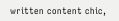written content chic,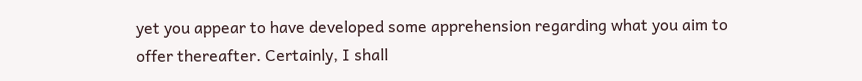yet you appear to have developed some apprehension regarding what you aim to offer thereafter. Certainly, I shall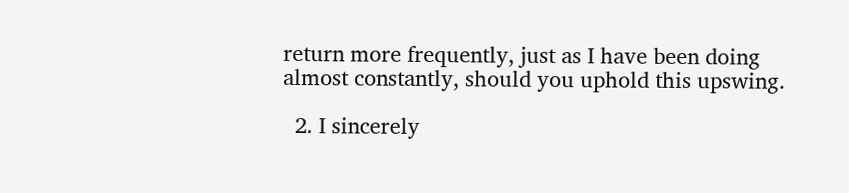return more frequently, just as I have been doing almost constantly, should you uphold this upswing.

  2. I sincerely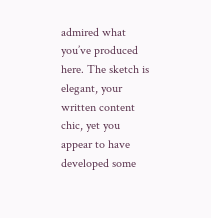admired what you’ve produced here. The sketch is elegant, your written content chic, yet you appear to have developed some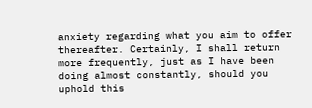anxiety regarding what you aim to offer thereafter. Certainly, I shall return more frequently, just as I have been doing almost constantly, should you uphold this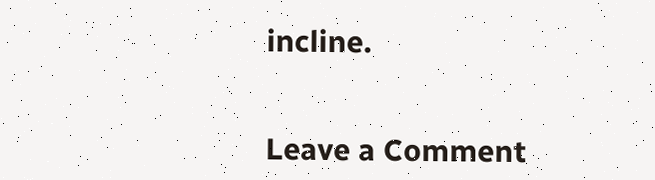incline.


Leave a Comment